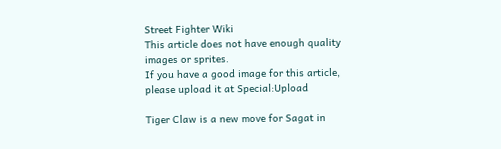Street Fighter Wiki
This article does not have enough quality images or sprites.
If you have a good image for this article,
please upload it at Special:Upload

Tiger Claw is a new move for Sagat in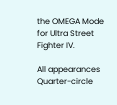the OMEGA Mode for Ultra Street Fighter IV.

All appearances Quarter-circle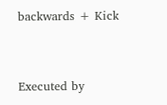backwards + Kick


Executed by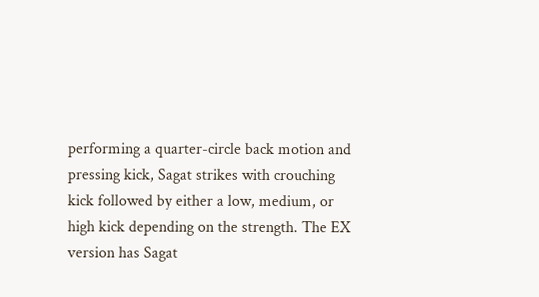performing a quarter-circle back motion and pressing kick, Sagat strikes with crouching kick followed by either a low, medium, or high kick depending on the strength. The EX version has Sagat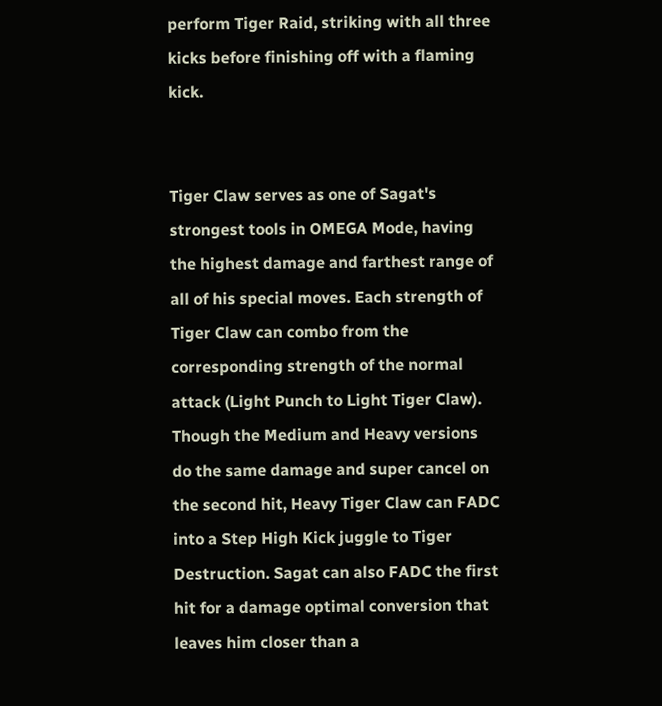perform Tiger Raid, striking with all three kicks before finishing off with a flaming kick.


Tiger Claw serves as one of Sagat's strongest tools in OMEGA Mode, having the highest damage and farthest range of all of his special moves. Each strength of Tiger Claw can combo from the corresponding strength of the normal attack (Light Punch to Light Tiger Claw). Though the Medium and Heavy versions do the same damage and super cancel on the second hit, Heavy Tiger Claw can FADC into a Step High Kick juggle to Tiger Destruction. Sagat can also FADC the first hit for a damage optimal conversion that leaves him closer than a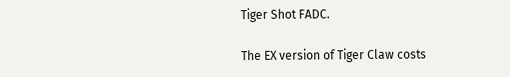Tiger Shot FADC.

The EX version of Tiger Claw costs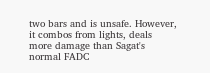two bars and is unsafe. However, it combos from lights, deals more damage than Sagat's normal FADC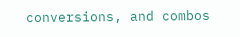conversions, and combos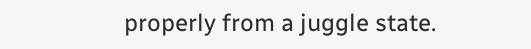properly from a juggle state.